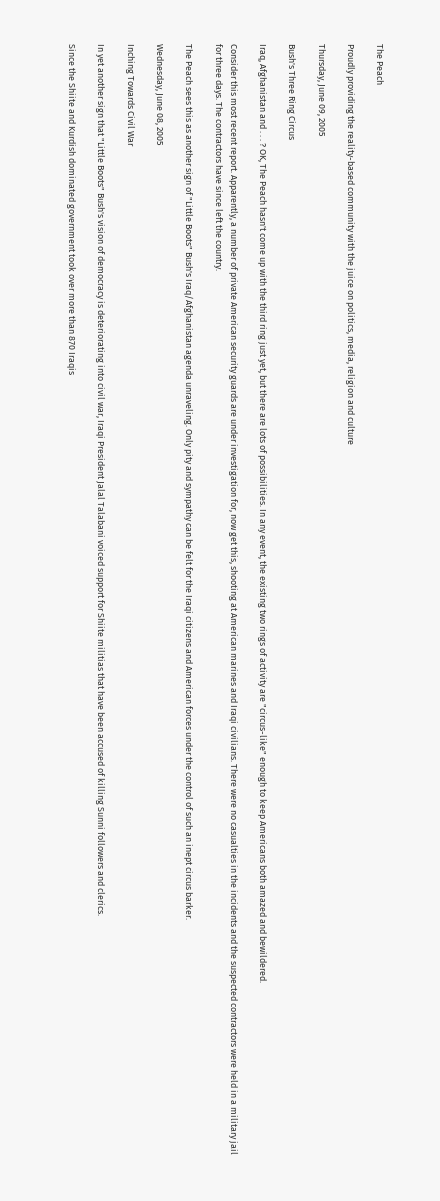The Peach

Proudly providing the reality-based community with the juice on politics, media, religion and culture

Thursday, June 09, 2005

Bush's Three Ring Circus

Iraq, Afghanistan and . . . ? OK, The Peach hasn't come up with the third ring just yet, but there are lots of possibilities. In any event, the existing two rings of activity are "circus-like" enough to keep Americans both amazed and bewildered.

Consider this most recent report. Apparently, a number of private American security guards are under investigation for, now get this, shooting at American marines and Iraqi civilians. There were no casualties in the incidents and the suspected contractors were held in a military jail for three days. The contractors have since left the country.

The Peach sees this as another sign of "Little Boots" Bush's Iraq/Afghanistan agenda unraveling. Only pity and sympathy can be felt for the Iraqi citizens and American forces under the control of such an inept circus barker.

Wednesday, June 08, 2005

Inching Towards Civil War

In yet another sign that "Little Boots" Bush's vision of democracy is deteriorating into civil war, Iraqi President Jalal Talabani voiced support for Shiite militias that have been accused of killing Sunni followers and clerics.

Since the Shiite and Kurdish dominated government took over more than 870 Iraqis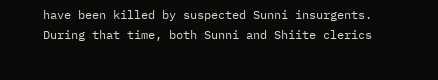have been killed by suspected Sunni insurgents. During that time, both Sunni and Shiite clerics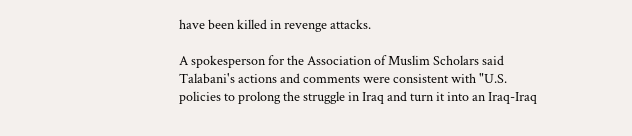have been killed in revenge attacks.

A spokesperson for the Association of Muslim Scholars said Talabani's actions and comments were consistent with "U.S. policies to prolong the struggle in Iraq and turn it into an Iraq-Iraq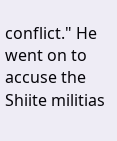conflict." He went on to accuse the Shiite militias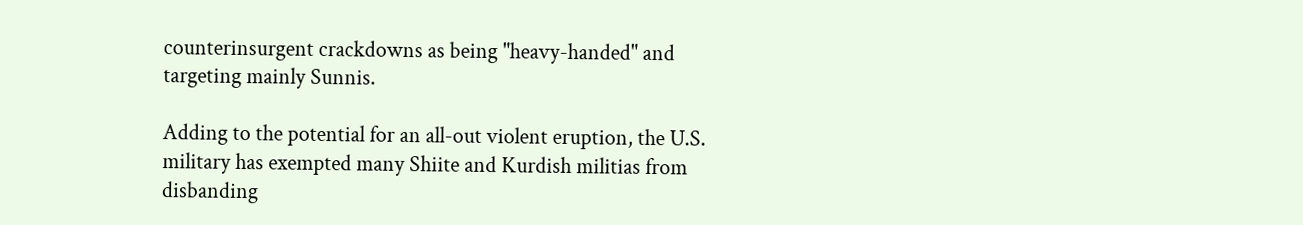counterinsurgent crackdowns as being "heavy-handed" and targeting mainly Sunnis.

Adding to the potential for an all-out violent eruption, the U.S. military has exempted many Shiite and Kurdish militias from disbanding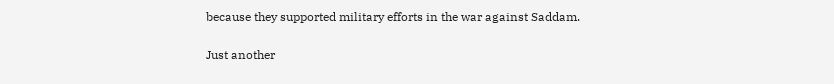because they supported military efforts in the war against Saddam.

Just another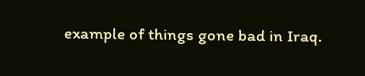example of things gone bad in Iraq.